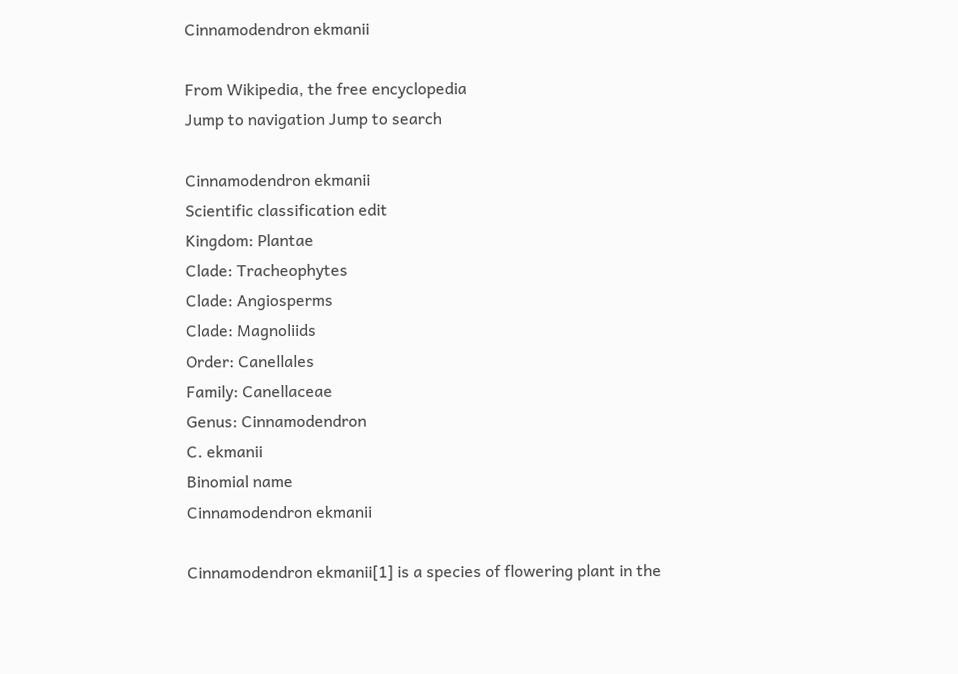Cinnamodendron ekmanii

From Wikipedia, the free encyclopedia
Jump to navigation Jump to search

Cinnamodendron ekmanii
Scientific classification edit
Kingdom: Plantae
Clade: Tracheophytes
Clade: Angiosperms
Clade: Magnoliids
Order: Canellales
Family: Canellaceae
Genus: Cinnamodendron
C. ekmanii
Binomial name
Cinnamodendron ekmanii

Cinnamodendron ekmanii[1] is a species of flowering plant in the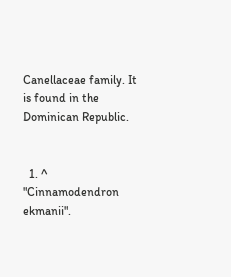Canellaceae family. It is found in the Dominican Republic.


  1. ^ "Cinnamodendron ekmanii".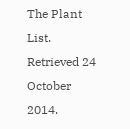The Plant List. Retrieved 24 October 2014.